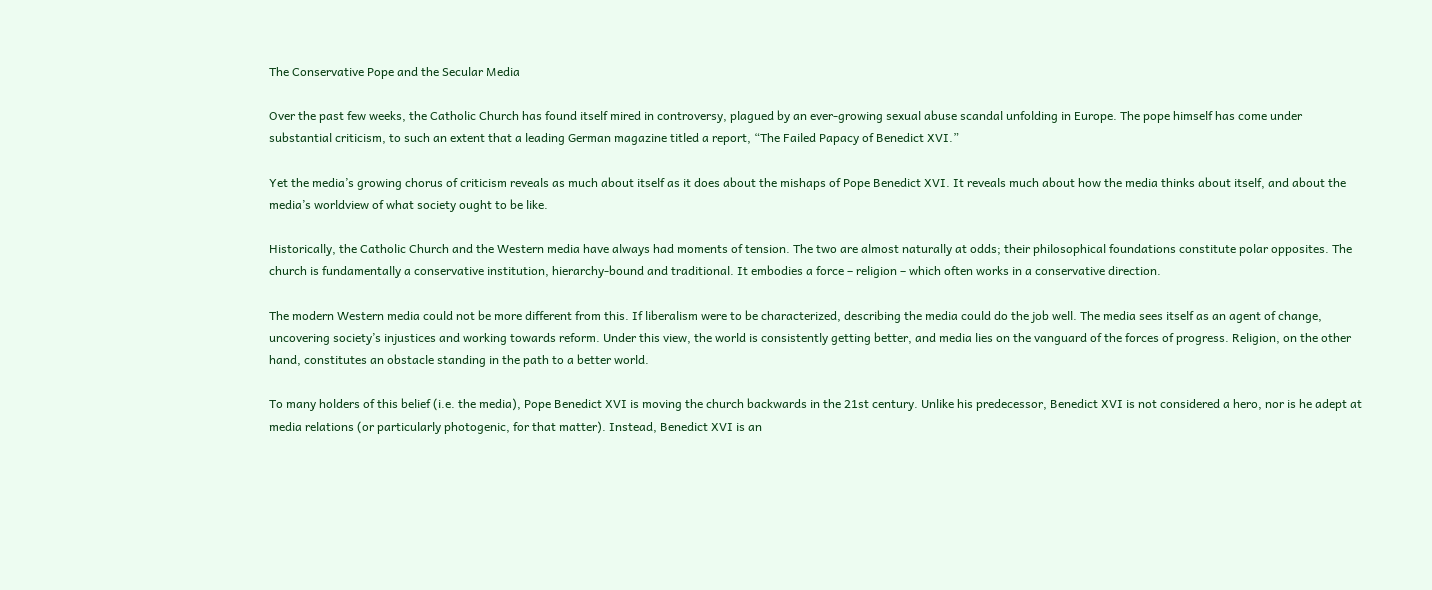The Conservative Pope and the Secular Media

Over the past few weeks, the Catholic Church has found itself mired in controversy, plagued by an ever-growing sexual abuse scandal unfolding in Europe. The pope himself has come under substantial criticism, to such an extent that a leading German magazine titled a report, “The Failed Papacy of Benedict XVI.”

Yet the media’s growing chorus of criticism reveals as much about itself as it does about the mishaps of Pope Benedict XVI. It reveals much about how the media thinks about itself, and about the media’s worldview of what society ought to be like.

Historically, the Catholic Church and the Western media have always had moments of tension. The two are almost naturally at odds; their philosophical foundations constitute polar opposites. The church is fundamentally a conservative institution, hierarchy-bound and traditional. It embodies a force – religion – which often works in a conservative direction.

The modern Western media could not be more different from this. If liberalism were to be characterized, describing the media could do the job well. The media sees itself as an agent of change, uncovering society’s injustices and working towards reform. Under this view, the world is consistently getting better, and media lies on the vanguard of the forces of progress. Religion, on the other hand, constitutes an obstacle standing in the path to a better world.

To many holders of this belief (i.e. the media), Pope Benedict XVI is moving the church backwards in the 21st century. Unlike his predecessor, Benedict XVI is not considered a hero, nor is he adept at media relations (or particularly photogenic, for that matter). Instead, Benedict XVI is an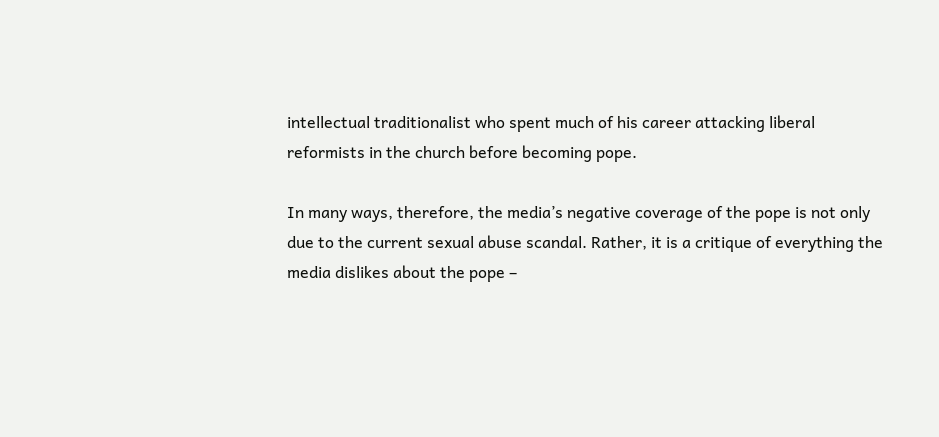intellectual traditionalist who spent much of his career attacking liberal reformists in the church before becoming pope.

In many ways, therefore, the media’s negative coverage of the pope is not only due to the current sexual abuse scandal. Rather, it is a critique of everything the media dislikes about the pope –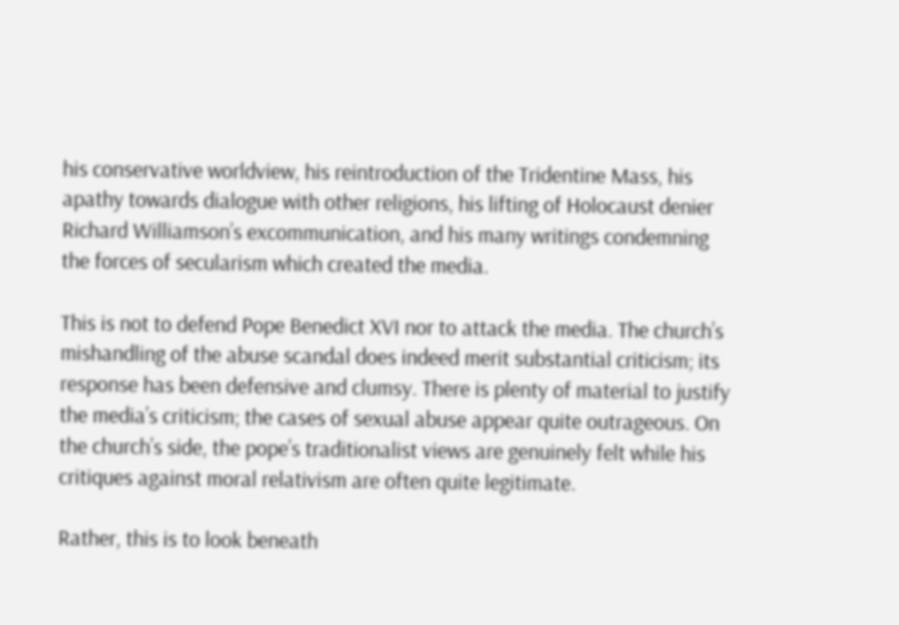his conservative worldview, his reintroduction of the Tridentine Mass, his apathy towards dialogue with other religions, his lifting of Holocaust denier Richard Williamson’s excommunication, and his many writings condemning the forces of secularism which created the media.

This is not to defend Pope Benedict XVI nor to attack the media. The church’s mishandling of the abuse scandal does indeed merit substantial criticism; its response has been defensive and clumsy. There is plenty of material to justify the media’s criticism; the cases of sexual abuse appear quite outrageous. On the church’s side, the pope’s traditionalist views are genuinely felt while his critiques against moral relativism are often quite legitimate.

Rather, this is to look beneath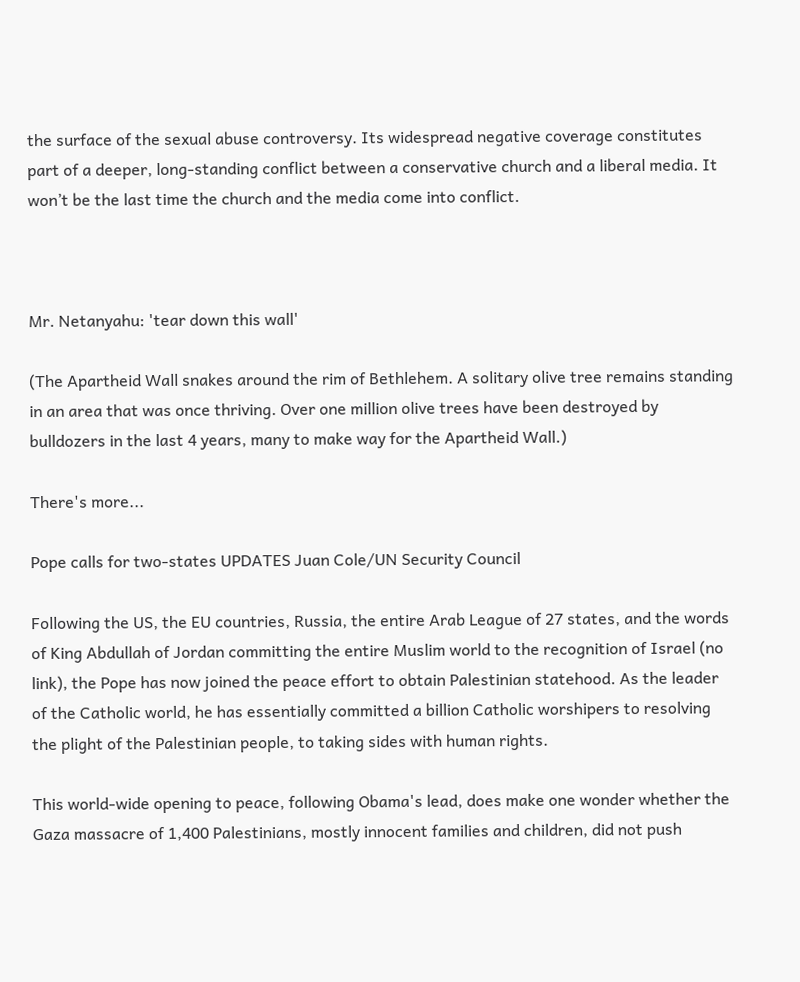the surface of the sexual abuse controversy. Its widespread negative coverage constitutes part of a deeper, long-standing conflict between a conservative church and a liberal media. It won’t be the last time the church and the media come into conflict.



Mr. Netanyahu: 'tear down this wall'

(The Apartheid Wall snakes around the rim of Bethlehem. A solitary olive tree remains standing in an area that was once thriving. Over one million olive trees have been destroyed by bulldozers in the last 4 years, many to make way for the Apartheid Wall.)

There's more...

Pope calls for two-states UPDATES Juan Cole/UN Security Council

Following the US, the EU countries, Russia, the entire Arab League of 27 states, and the words of King Abdullah of Jordan committing the entire Muslim world to the recognition of Israel (no link), the Pope has now joined the peace effort to obtain Palestinian statehood. As the leader of the Catholic world, he has essentially committed a billion Catholic worshipers to resolving the plight of the Palestinian people, to taking sides with human rights.

This world-wide opening to peace, following Obama's lead, does make one wonder whether the Gaza massacre of 1,400 Palestinians, mostly innocent families and children, did not push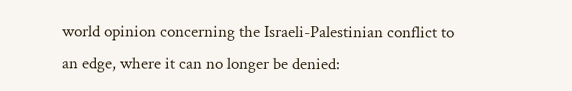world opinion concerning the Israeli-Palestinian conflict to an edge, where it can no longer be denied: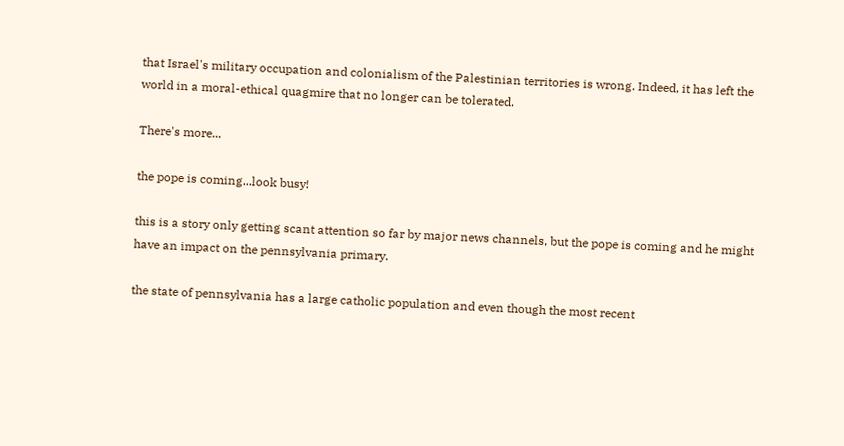that Israel's military occupation and colonialism of the Palestinian territories is wrong. Indeed, it has left the world in a moral-ethical quagmire that no longer can be tolerated.

There's more...

the pope is coming...look busy!

this is a story only getting scant attention so far by major news channels, but the pope is coming and he might have an impact on the pennsylvania primary.

the state of pennsylvania has a large catholic population and even though the most recent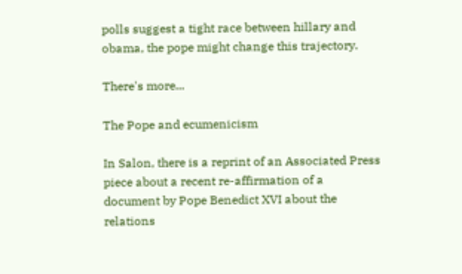polls suggest a tight race between hillary and obama, the pope might change this trajectory.

There's more...

The Pope and ecumenicism

In Salon, there is a reprint of an Associated Press piece about a recent re-affirmation of a document by Pope Benedict XVI about the relations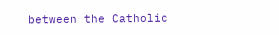between the Catholic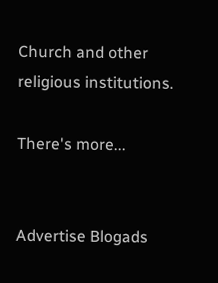Church and other religious institutions.

There's more...


Advertise Blogads